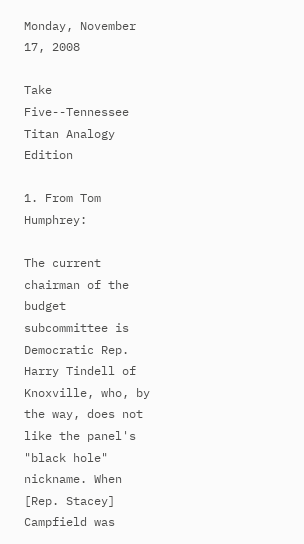Monday, November 17, 2008

Take Five--Tennessee Titan Analogy Edition

1. From Tom Humphrey:

The current chairman of the budget subcommittee is Democratic Rep. Harry Tindell of Knoxville, who, by the way, does not like the panel's "black hole" nickname. When [Rep. Stacey] Campfield was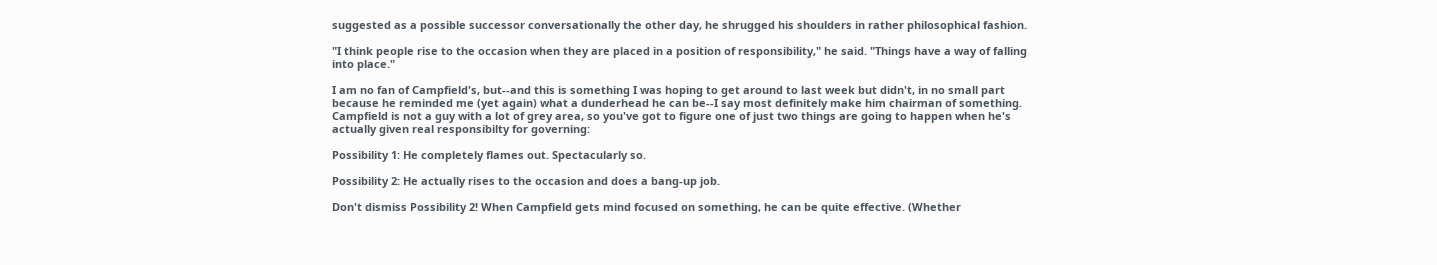suggested as a possible successor conversationally the other day, he shrugged his shoulders in rather philosophical fashion.

"I think people rise to the occasion when they are placed in a position of responsibility," he said. "Things have a way of falling into place."

I am no fan of Campfield's, but--and this is something I was hoping to get around to last week but didn't, in no small part because he reminded me (yet again) what a dunderhead he can be--I say most definitely make him chairman of something. Campfield is not a guy with a lot of grey area, so you've got to figure one of just two things are going to happen when he's actually given real responsibilty for governing:

Possibility 1: He completely flames out. Spectacularly so.

Possibility 2: He actually rises to the occasion and does a bang-up job.

Don't dismiss Possibility 2! When Campfield gets mind focused on something, he can be quite effective. (Whether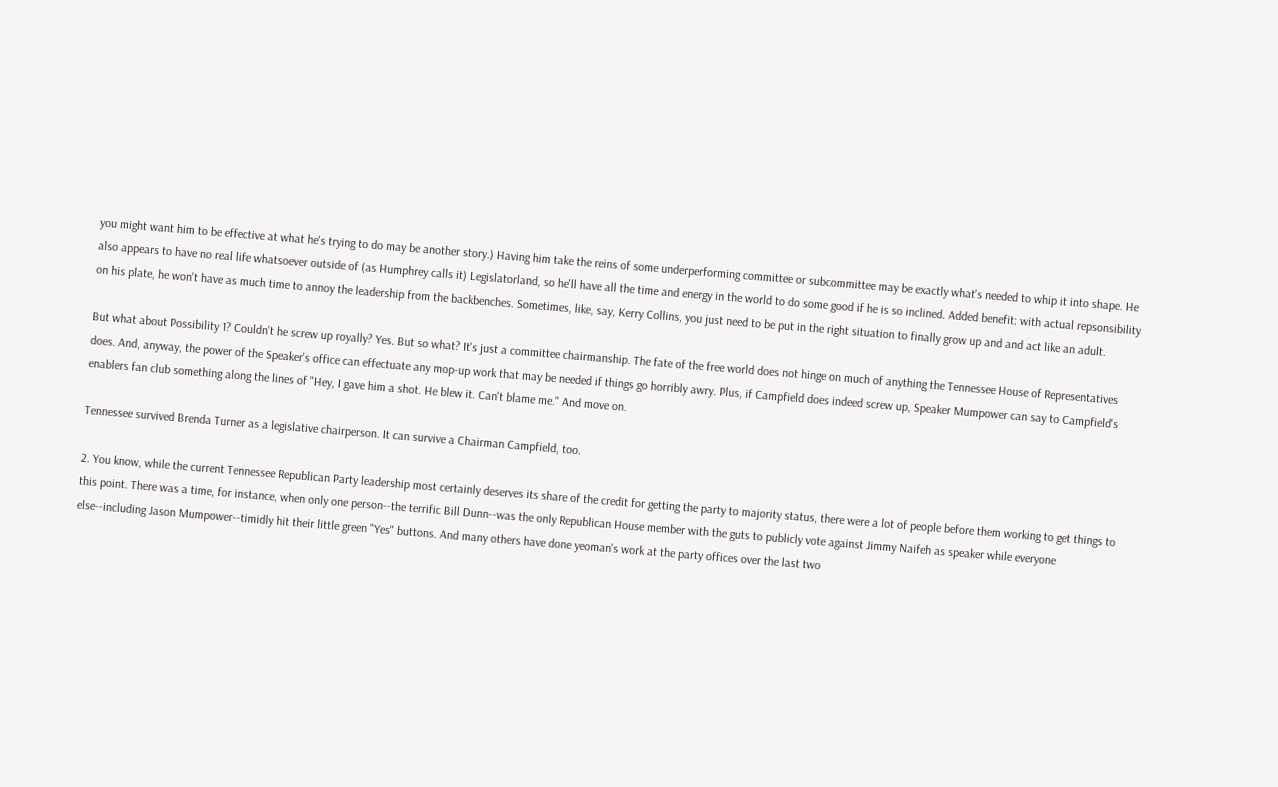you might want him to be effective at what he's trying to do may be another story.) Having him take the reins of some underperforming committee or subcommittee may be exactly what's needed to whip it into shape. He also appears to have no real life whatsoever outside of (as Humphrey calls it) Legislatorland, so he'll have all the time and energy in the world to do some good if he is so inclined. Added benefit: with actual repsonsibility on his plate, he won't have as much time to annoy the leadership from the backbenches. Sometimes, like, say, Kerry Collins, you just need to be put in the right situation to finally grow up and and act like an adult.

But what about Possibility 1? Couldn't he screw up royally? Yes. But so what? It's just a committee chairmanship. The fate of the free world does not hinge on much of anything the Tennessee House of Representatives does. And, anyway, the power of the Speaker's office can effectuate any mop-up work that may be needed if things go horribly awry. Plus, if Campfield does indeed screw up, Speaker Mumpower can say to Campfield's enablers fan club something along the lines of "Hey, I gave him a shot. He blew it. Can't blame me." And move on.

Tennessee survived Brenda Turner as a legislative chairperson. It can survive a Chairman Campfield, too.

2. You know, while the current Tennessee Republican Party leadership most certainly deserves its share of the credit for getting the party to majority status, there were a lot of people before them working to get things to this point. There was a time, for instance, when only one person--the terrific Bill Dunn--was the only Republican House member with the guts to publicly vote against Jimmy Naifeh as speaker while everyone else--including Jason Mumpower--timidly hit their little green "Yes" buttons. And many others have done yeoman's work at the party offices over the last two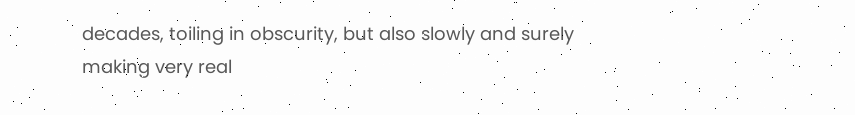decades, toiling in obscurity, but also slowly and surely making very real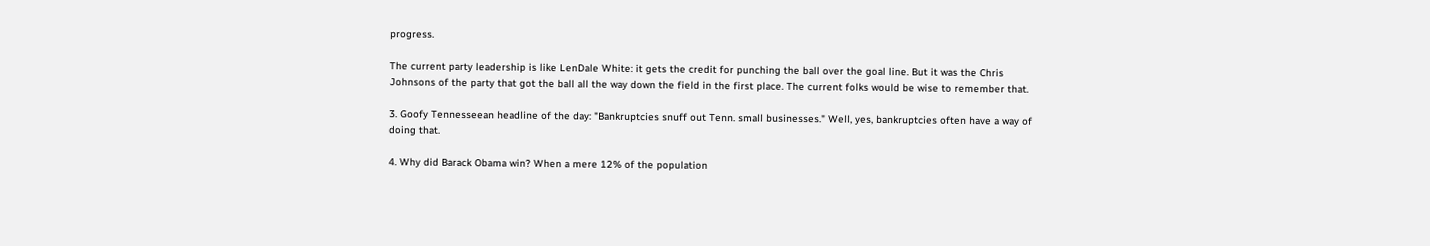progress.

The current party leadership is like LenDale White: it gets the credit for punching the ball over the goal line. But it was the Chris Johnsons of the party that got the ball all the way down the field in the first place. The current folks would be wise to remember that.

3. Goofy Tennesseean headline of the day: "Bankruptcies snuff out Tenn. small businesses." Well, yes, bankruptcies often have a way of doing that.

4. Why did Barack Obama win? When a mere 12% of the population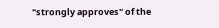"strongly approves" of the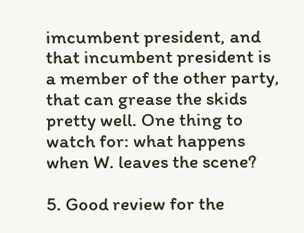imcumbent president, and that incumbent president is a member of the other party, that can grease the skids pretty well. One thing to watch for: what happens when W. leaves the scene?

5. Good review for the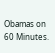Obamas on 60 Minutes.